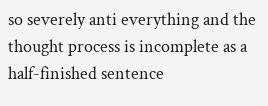so severely anti everything and the thought process is incomplete as a half-finished sentence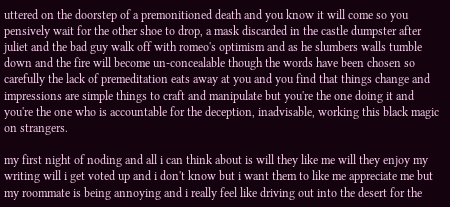uttered on the doorstep of a premonitioned death and you know it will come so you pensively wait for the other shoe to drop, a mask discarded in the castle dumpster after juliet and the bad guy walk off with romeo's optimism and as he slumbers walls tumble down and the fire will become un-concealable though the words have been chosen so carefully the lack of premeditation eats away at you and you find that things change and impressions are simple things to craft and manipulate but you're the one doing it and you're the one who is accountable for the deception, inadvisable, working this black magic on strangers.

my first night of noding and all i can think about is will they like me will they enjoy my writing will i get voted up and i don't know but i want them to like me appreciate me but my roommate is being annoying and i really feel like driving out into the desert for the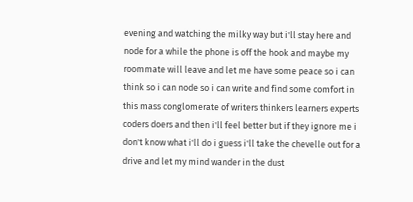evening and watching the milky way but i'll stay here and node for a while the phone is off the hook and maybe my roommate will leave and let me have some peace so i can think so i can node so i can write and find some comfort in this mass conglomerate of writers thinkers learners experts coders doers and then i'll feel better but if they ignore me i don't know what i'll do i guess i'll take the chevelle out for a drive and let my mind wander in the dust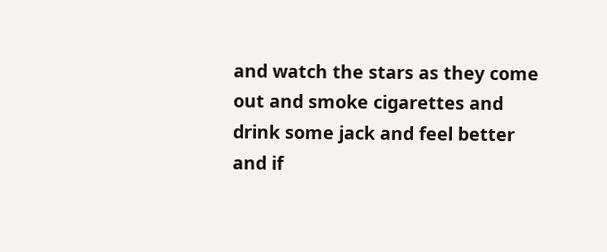and watch the stars as they come out and smoke cigarettes and drink some jack and feel better and if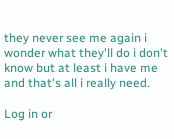they never see me again i wonder what they'll do i don't know but at least i have me and that's all i really need.

Log in or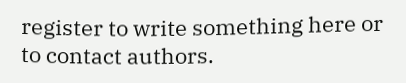register to write something here or to contact authors.